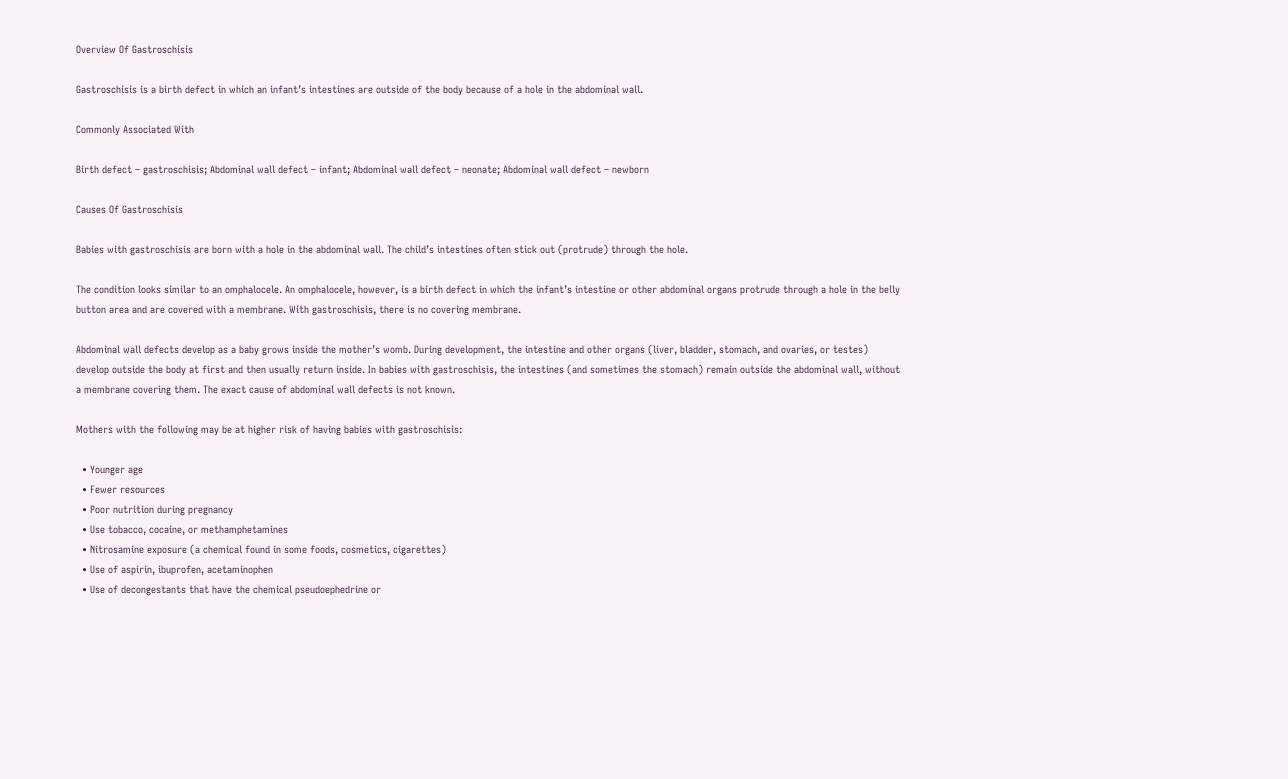Overview Of Gastroschisis

Gastroschisis is a birth defect in which an infant’s intestines are outside of the body because of a hole in the abdominal wall.

Commonly Associated With

Birth defect – gastroschisis; Abdominal wall defect – infant; Abdominal wall defect – neonate; Abdominal wall defect – newborn

Causes Of Gastroschisis

Babies with gastroschisis are born with a hole in the abdominal wall. The child’s intestines often stick out (protrude) through the hole.

The condition looks similar to an omphalocele. An omphalocele, however, is a birth defect in which the infant’s intestine or other abdominal organs protrude through a hole in the belly button area and are covered with a membrane. With gastroschisis, there is no covering membrane.

Abdominal wall defects develop as a baby grows inside the mother’s womb. During development, the intestine and other organs (liver, bladder, stomach, and ovaries, or testes) develop outside the body at first and then usually return inside. In babies with gastroschisis, the intestines (and sometimes the stomach) remain outside the abdominal wall, without a membrane covering them. The exact cause of abdominal wall defects is not known.

Mothers with the following may be at higher risk of having babies with gastroschisis:

  • Younger age
  • Fewer resources
  • Poor nutrition during pregnancy
  • Use tobacco, cocaine, or methamphetamines
  • Nitrosamine exposure (a chemical found in some foods, cosmetics, cigarettes)
  • Use of aspirin, ibuprofen, acetaminophen
  • Use of decongestants that have the chemical pseudoephedrine or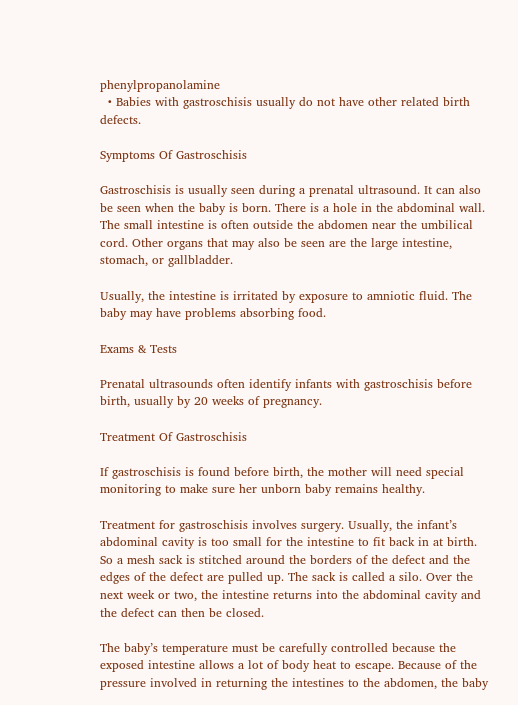phenylpropanolamine
  • Babies with gastroschisis usually do not have other related birth defects.

Symptoms Of Gastroschisis

Gastroschisis is usually seen during a prenatal ultrasound. It can also be seen when the baby is born. There is a hole in the abdominal wall. The small intestine is often outside the abdomen near the umbilical cord. Other organs that may also be seen are the large intestine, stomach, or gallbladder.

Usually, the intestine is irritated by exposure to amniotic fluid. The baby may have problems absorbing food.

Exams & Tests

Prenatal ultrasounds often identify infants with gastroschisis before birth, usually by 20 weeks of pregnancy.

Treatment Of Gastroschisis

If gastroschisis is found before birth, the mother will need special monitoring to make sure her unborn baby remains healthy.

Treatment for gastroschisis involves surgery. Usually, the infant’s abdominal cavity is too small for the intestine to fit back in at birth. So a mesh sack is stitched around the borders of the defect and the edges of the defect are pulled up. The sack is called a silo. Over the next week or two, the intestine returns into the abdominal cavity and the defect can then be closed.

The baby’s temperature must be carefully controlled because the exposed intestine allows a lot of body heat to escape. Because of the pressure involved in returning the intestines to the abdomen, the baby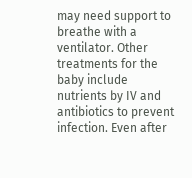may need support to breathe with a ventilator. Other treatments for the baby include nutrients by IV and antibiotics to prevent infection. Even after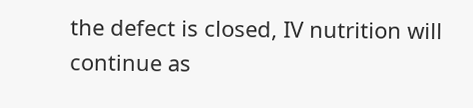the defect is closed, IV nutrition will continue as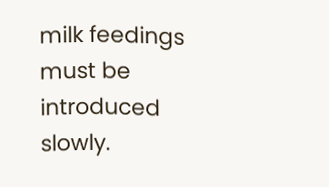milk feedings must be introduced slowly.